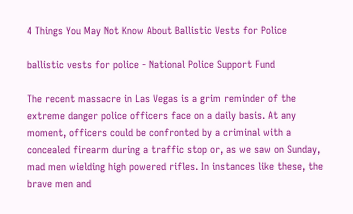4 Things You May Not Know About Ballistic Vests for Police

ballistic vests for police - National Police Support Fund

The recent massacre in Las Vegas is a grim reminder of the extreme danger police officers face on a daily basis. At any moment, officers could be confronted by a criminal with a concealed firearm during a traffic stop or, as we saw on Sunday, mad men wielding high powered rifles. In instances like these, the brave men and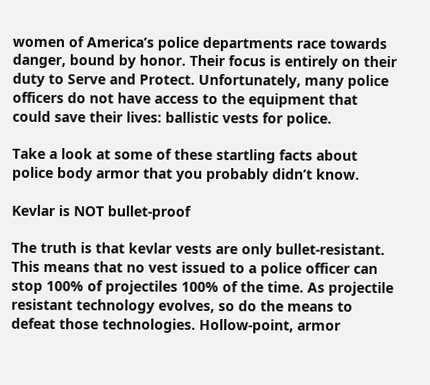women of America’s police departments race towards danger, bound by honor. Their focus is entirely on their duty to Serve and Protect. Unfortunately, many police officers do not have access to the equipment that could save their lives: ballistic vests for police.

Take a look at some of these startling facts about police body armor that you probably didn’t know.

Kevlar is NOT bullet-proof

The truth is that kevlar vests are only bullet-resistant. This means that no vest issued to a police officer can stop 100% of projectiles 100% of the time. As projectile resistant technology evolves, so do the means to defeat those technologies. Hollow-point, armor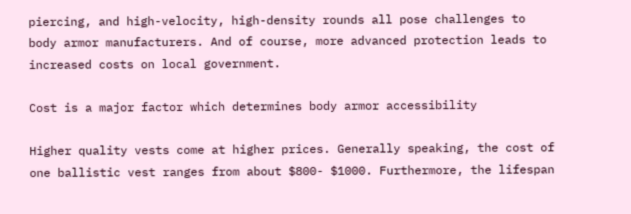piercing, and high-velocity, high-density rounds all pose challenges to body armor manufacturers. And of course, more advanced protection leads to increased costs on local government.

Cost is a major factor which determines body armor accessibility

Higher quality vests come at higher prices. Generally speaking, the cost of one ballistic vest ranges from about $800- $1000. Furthermore, the lifespan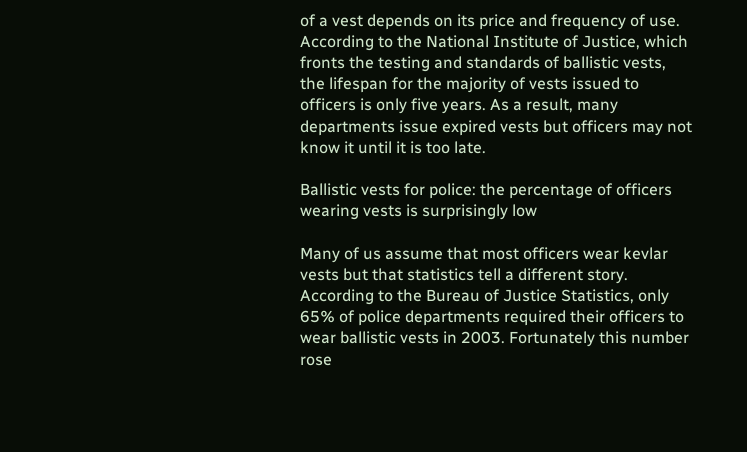of a vest depends on its price and frequency of use. According to the National Institute of Justice, which fronts the testing and standards of ballistic vests, the lifespan for the majority of vests issued to  officers is only five years. As a result, many departments issue expired vests but officers may not know it until it is too late.

Ballistic vests for police: the percentage of officers wearing vests is surprisingly low

Many of us assume that most officers wear kevlar vests but that statistics tell a different story. According to the Bureau of Justice Statistics, only 65% of police departments required their officers to wear ballistic vests in 2003. Fortunately this number rose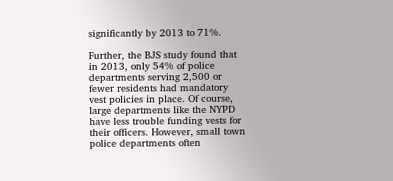significantly by 2013 to 71%.

Further, the BJS study found that in 2013, only 54% of police departments serving 2,500 or fewer residents had mandatory vest policies in place. Of course, large departments like the NYPD have less trouble funding vests for their officers. However, small town police departments often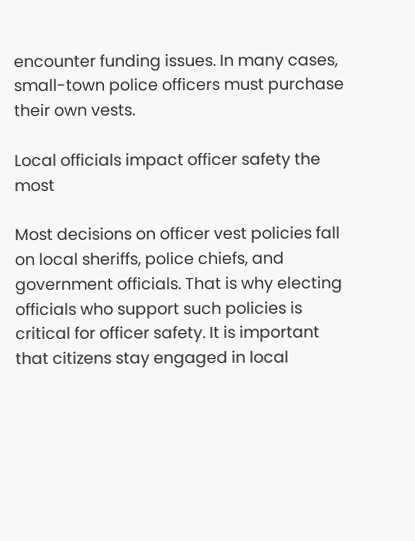encounter funding issues. In many cases, small-town police officers must purchase their own vests.

Local officials impact officer safety the most

Most decisions on officer vest policies fall on local sheriffs, police chiefs, and government officials. That is why electing officials who support such policies is critical for officer safety. It is important that citizens stay engaged in local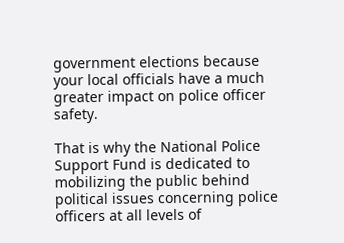government elections because your local officials have a much greater impact on police officer safety.

That is why the National Police Support Fund is dedicated to mobilizing the public behind political issues concerning police officers at all levels of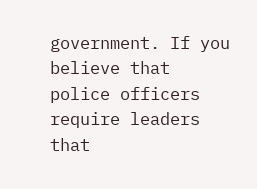government. If you believe that police officers require leaders that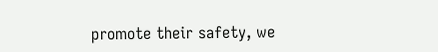promote their safety, we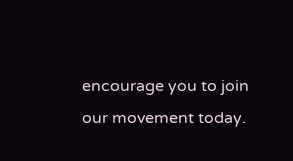encourage you to join our movement today.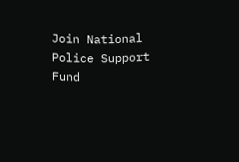Join National Police Support Fund